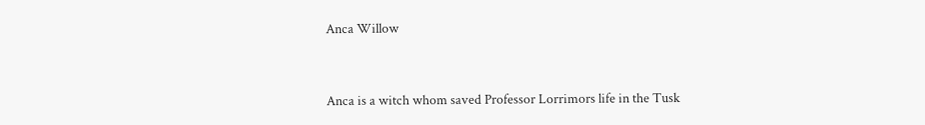Anca Willow



Anca is a witch whom saved Professor Lorrimors life in the Tusk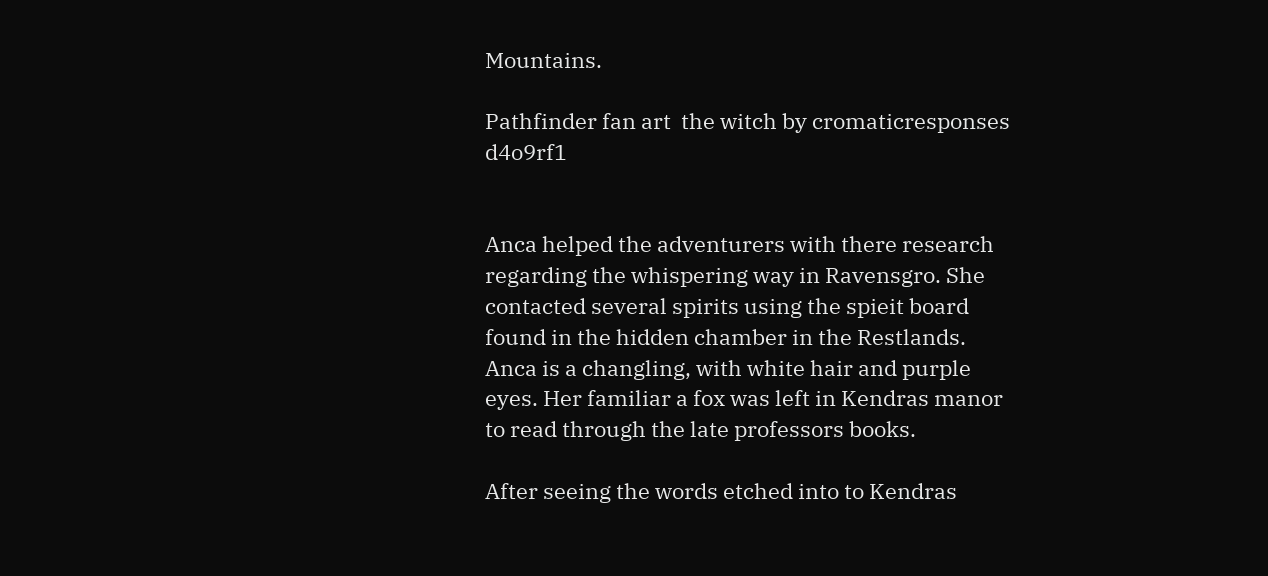Mountains.

Pathfinder fan art  the witch by cromaticresponses d4o9rf1


Anca helped the adventurers with there research regarding the whispering way in Ravensgro. She contacted several spirits using the spieit board found in the hidden chamber in the Restlands. Anca is a changling, with white hair and purple eyes. Her familiar a fox was left in Kendras manor to read through the late professors books.

After seeing the words etched into to Kendras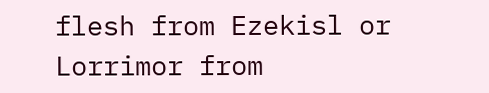flesh from Ezekisl or Lorrimor from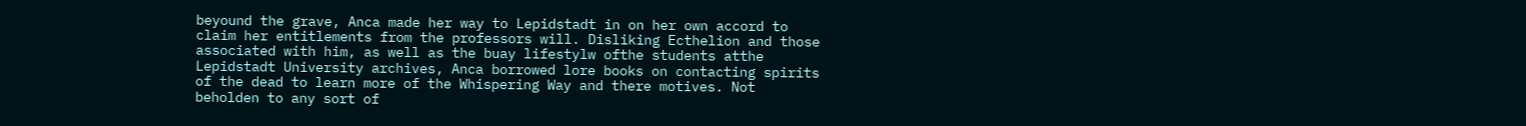beyound the grave, Anca made her way to Lepidstadt in on her own accord to claim her entitlements from the professors will. Disliking Ecthelion and those associated with him, as well as the buay lifestylw ofthe students atthe Lepidstadt University archives, Anca borrowed lore books on contacting spirits of the dead to learn more of the Whispering Way and there motives. Not beholden to any sort of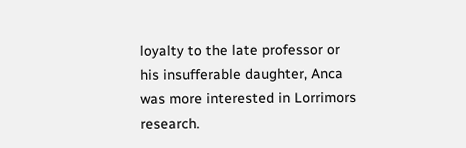loyalty to the late professor or his insufferable daughter, Anca was more interested in Lorrimors research.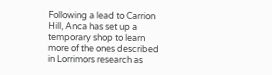Following a lead to Carrion Hill, Anca has set up a temporary shop to learn more of the ones described in Lorrimors research as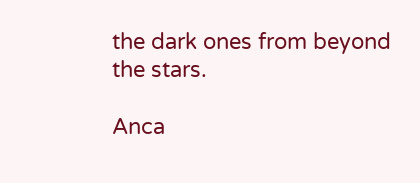the dark ones from beyond the stars.

Anca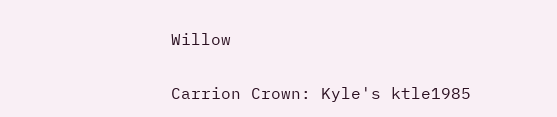Willow

Carrion Crown: Kyle's ktle1985